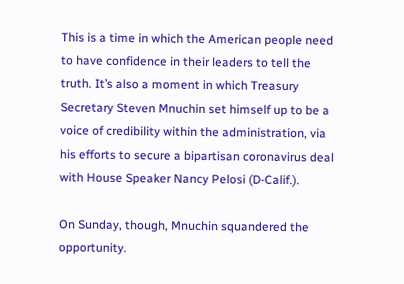This is a time in which the American people need to have confidence in their leaders to tell the truth. It’s also a moment in which Treasury Secretary Steven Mnuchin set himself up to be a voice of credibility within the administration, via his efforts to secure a bipartisan coronavirus deal with House Speaker Nancy Pelosi (D-Calif.).

On Sunday, though, Mnuchin squandered the opportunity.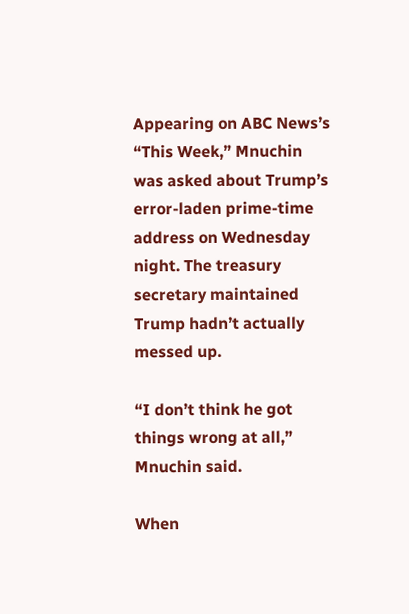Appearing on ABC News’s “This Week,” Mnuchin was asked about Trump’s error-laden prime-time address on Wednesday night. The treasury secretary maintained Trump hadn’t actually messed up.

“I don’t think he got things wrong at all,” Mnuchin said.

When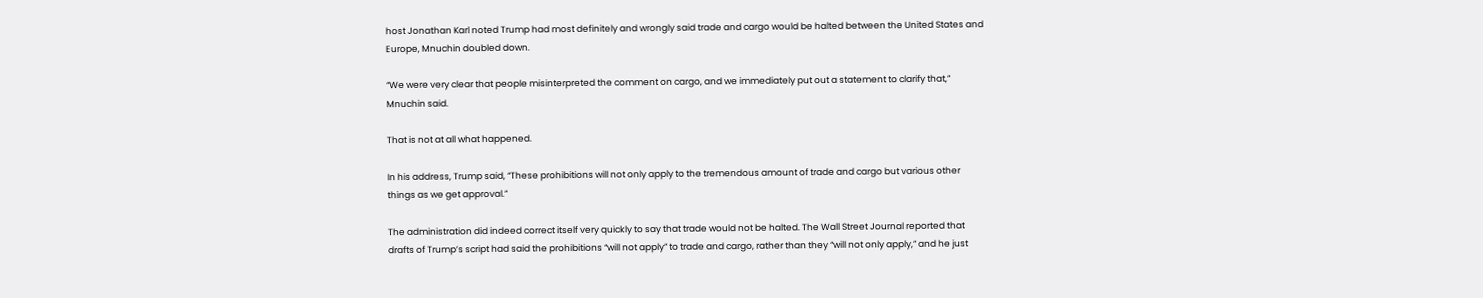host Jonathan Karl noted Trump had most definitely and wrongly said trade and cargo would be halted between the United States and Europe, Mnuchin doubled down.

“We were very clear that people misinterpreted the comment on cargo, and we immediately put out a statement to clarify that,” Mnuchin said.

That is not at all what happened.

In his address, Trump said, “These prohibitions will not only apply to the tremendous amount of trade and cargo but various other things as we get approval.”

The administration did indeed correct itself very quickly to say that trade would not be halted. The Wall Street Journal reported that drafts of Trump’s script had said the prohibitions “will not apply” to trade and cargo, rather than they “will not only apply,” and he just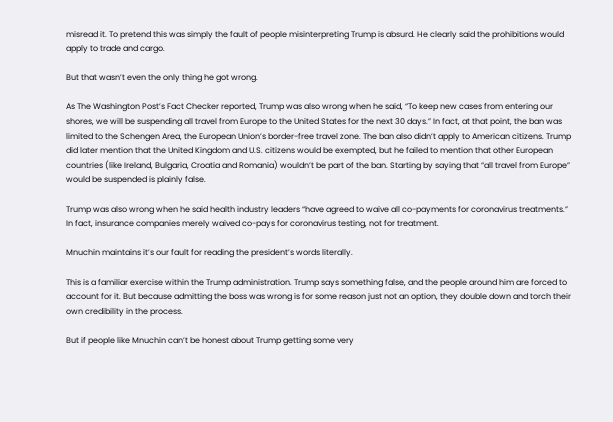misread it. To pretend this was simply the fault of people misinterpreting Trump is absurd. He clearly said the prohibitions would apply to trade and cargo.

But that wasn’t even the only thing he got wrong.

As The Washington Post’s Fact Checker reported, Trump was also wrong when he said, “To keep new cases from entering our shores, we will be suspending all travel from Europe to the United States for the next 30 days.” In fact, at that point, the ban was limited to the Schengen Area, the European Union’s border-free travel zone. The ban also didn’t apply to American citizens. Trump did later mention that the United Kingdom and U.S. citizens would be exempted, but he failed to mention that other European countries (like Ireland, Bulgaria, Croatia and Romania) wouldn’t be part of the ban. Starting by saying that “all travel from Europe” would be suspended is plainly false.

Trump was also wrong when he said health industry leaders “have agreed to waive all co-payments for coronavirus treatments.” In fact, insurance companies merely waived co-pays for coronavirus testing, not for treatment.

Mnuchin maintains it’s our fault for reading the president’s words literally.

This is a familiar exercise within the Trump administration. Trump says something false, and the people around him are forced to account for it. But because admitting the boss was wrong is for some reason just not an option, they double down and torch their own credibility in the process.

But if people like Mnuchin can’t be honest about Trump getting some very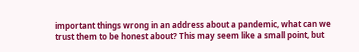important things wrong in an address about a pandemic, what can we trust them to be honest about? This may seem like a small point, but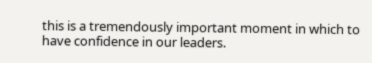this is a tremendously important moment in which to have confidence in our leaders.